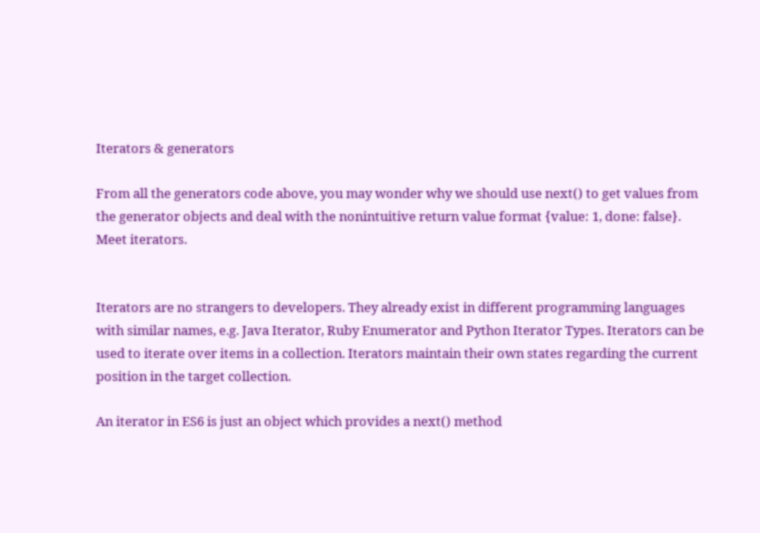Iterators & generators

From all the generators code above, you may wonder why we should use next() to get values from the generator objects and deal with the nonintuitive return value format {value: 1, done: false}. Meet iterators.


Iterators are no strangers to developers. They already exist in different programming languages with similar names, e.g. Java Iterator, Ruby Enumerator and Python Iterator Types. Iterators can be used to iterate over items in a collection. Iterators maintain their own states regarding the current position in the target collection.

An iterator in ES6 is just an object which provides a next() method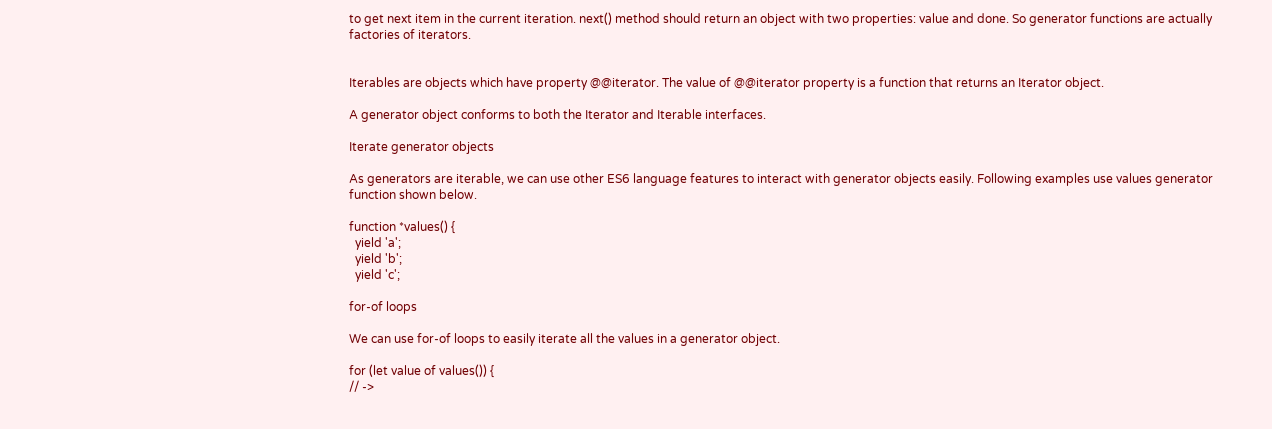to get next item in the current iteration. next() method should return an object with two properties: value and done. So generator functions are actually factories of iterators.


Iterables are objects which have property @@iterator. The value of @@iterator property is a function that returns an Iterator object.

A generator object conforms to both the Iterator and Iterable interfaces.

Iterate generator objects

As generators are iterable, we can use other ES6 language features to interact with generator objects easily. Following examples use values generator function shown below.

function *values() {
  yield 'a';
  yield 'b';
  yield 'c';

for-of loops

We can use for-of loops to easily iterate all the values in a generator object.

for (let value of values()) {
// ->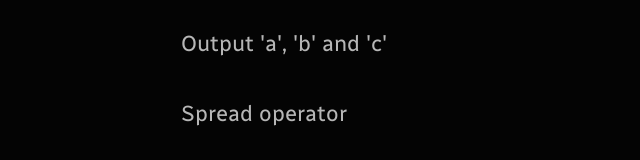Output 'a', 'b' and 'c'

Spread operator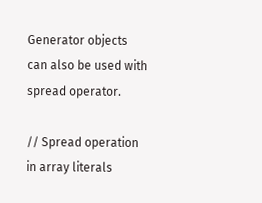Generator objects can also be used with spread operator.

// Spread operation in array literals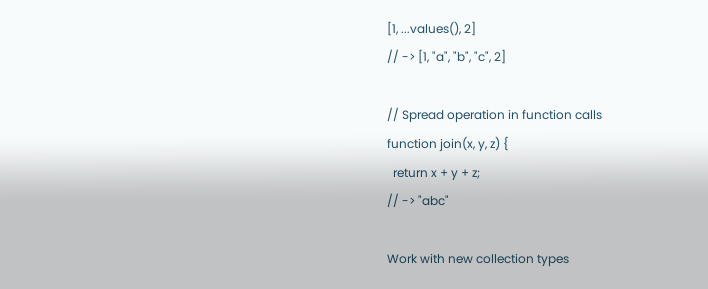[1, ...values(), 2]
// -> [1, "a", "b", "c", 2]

// Spread operation in function calls
function join(x, y, z) {
  return x + y + z;
// -> "abc"

Work with new collection types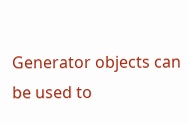Generator objects can be used to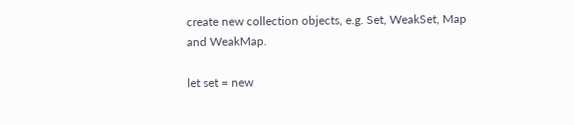create new collection objects, e.g. Set, WeakSet, Map and WeakMap.

let set = new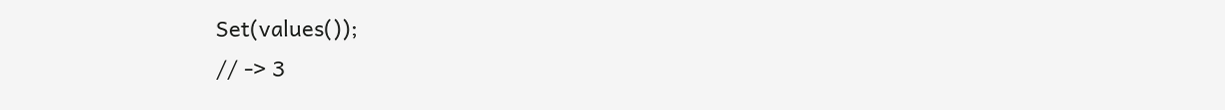Set(values());
// -> 3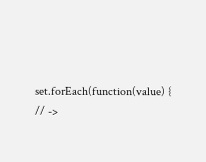set.forEach(function(value) {
// ->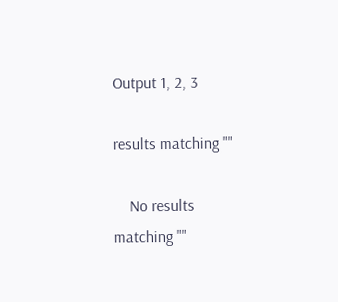Output 1, 2, 3

results matching ""

    No results matching ""